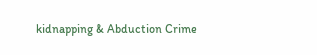kidnapping & Abduction Crime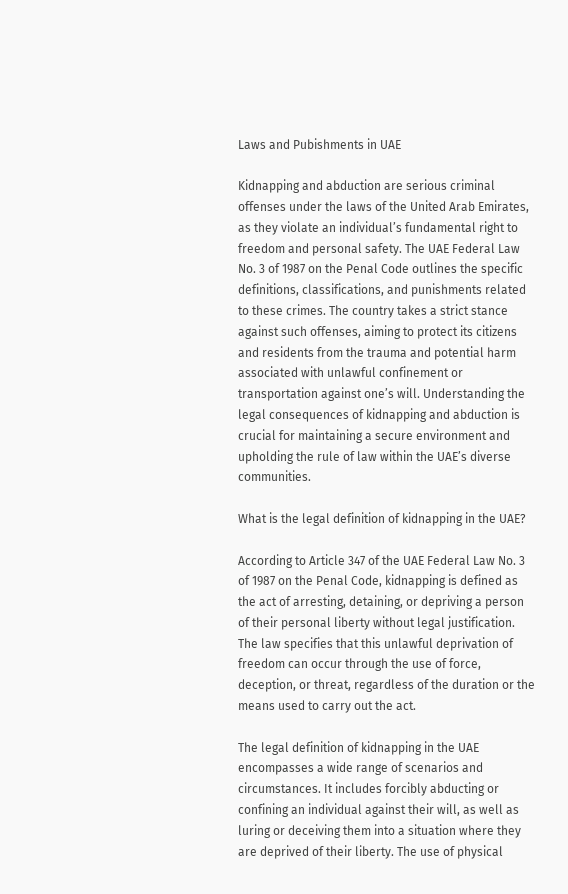Laws and Pubishments in UAE

Kidnapping and abduction are serious criminal offenses under the laws of the United Arab Emirates, as they violate an individual’s fundamental right to freedom and personal safety. The UAE Federal Law No. 3 of 1987 on the Penal Code outlines the specific definitions, classifications, and punishments related to these crimes. The country takes a strict stance against such offenses, aiming to protect its citizens and residents from the trauma and potential harm associated with unlawful confinement or transportation against one’s will. Understanding the legal consequences of kidnapping and abduction is crucial for maintaining a secure environment and upholding the rule of law within the UAE’s diverse communities.

What is the legal definition of kidnapping in the UAE?

According to Article 347 of the UAE Federal Law No. 3 of 1987 on the Penal Code, kidnapping is defined as the act of arresting, detaining, or depriving a person of their personal liberty without legal justification. The law specifies that this unlawful deprivation of freedom can occur through the use of force, deception, or threat, regardless of the duration or the means used to carry out the act.

The legal definition of kidnapping in the UAE encompasses a wide range of scenarios and circumstances. It includes forcibly abducting or confining an individual against their will, as well as luring or deceiving them into a situation where they are deprived of their liberty. The use of physical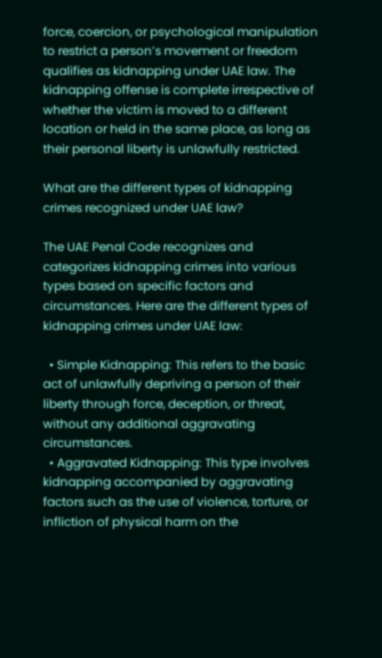force, coercion, or psychological manipulation to restrict a person’s movement or freedom qualifies as kidnapping under UAE law. The kidnapping offense is complete irrespective of whether the victim is moved to a different location or held in the same place, as long as their personal liberty is unlawfully restricted.

What are the different types of kidnapping crimes recognized under UAE law?

The UAE Penal Code recognizes and categorizes kidnapping crimes into various types based on specific factors and circumstances. Here are the different types of kidnapping crimes under UAE law:

  • Simple Kidnapping: This refers to the basic act of unlawfully depriving a person of their liberty through force, deception, or threat, without any additional aggravating circumstances.
  • Aggravated Kidnapping: This type involves kidnapping accompanied by aggravating factors such as the use of violence, torture, or infliction of physical harm on the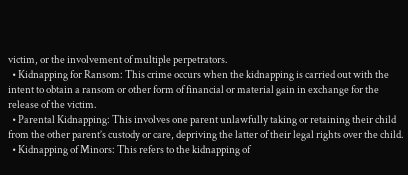victim, or the involvement of multiple perpetrators.
  • Kidnapping for Ransom: This crime occurs when the kidnapping is carried out with the intent to obtain a ransom or other form of financial or material gain in exchange for the release of the victim.
  • Parental Kidnapping: This involves one parent unlawfully taking or retaining their child from the other parent’s custody or care, depriving the latter of their legal rights over the child.
  • Kidnapping of Minors: This refers to the kidnapping of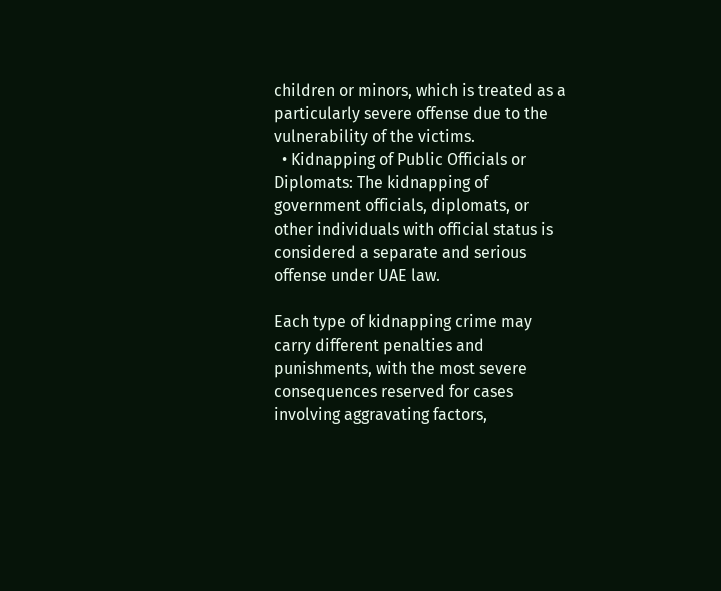children or minors, which is treated as a particularly severe offense due to the vulnerability of the victims.
  • Kidnapping of Public Officials or Diplomats: The kidnapping of government officials, diplomats, or other individuals with official status is considered a separate and serious offense under UAE law.

Each type of kidnapping crime may carry different penalties and punishments, with the most severe consequences reserved for cases involving aggravating factors,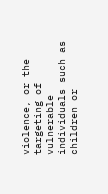violence, or the targeting of vulnerable individuals such as children or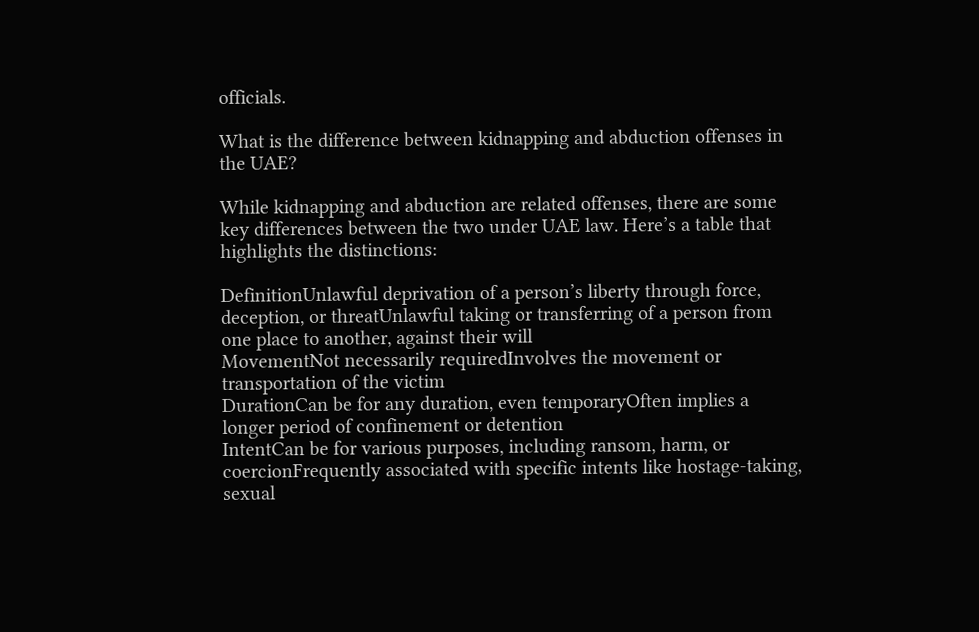officials.

What is the difference between kidnapping and abduction offenses in the UAE?

While kidnapping and abduction are related offenses, there are some key differences between the two under UAE law. Here’s a table that highlights the distinctions:

DefinitionUnlawful deprivation of a person’s liberty through force, deception, or threatUnlawful taking or transferring of a person from one place to another, against their will
MovementNot necessarily requiredInvolves the movement or transportation of the victim
DurationCan be for any duration, even temporaryOften implies a longer period of confinement or detention
IntentCan be for various purposes, including ransom, harm, or coercionFrequently associated with specific intents like hostage-taking, sexual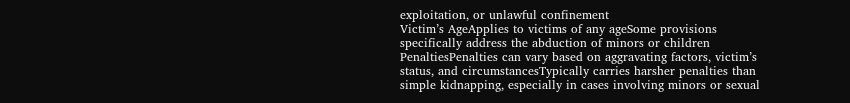exploitation, or unlawful confinement
Victim’s AgeApplies to victims of any ageSome provisions specifically address the abduction of minors or children
PenaltiesPenalties can vary based on aggravating factors, victim’s status, and circumstancesTypically carries harsher penalties than simple kidnapping, especially in cases involving minors or sexual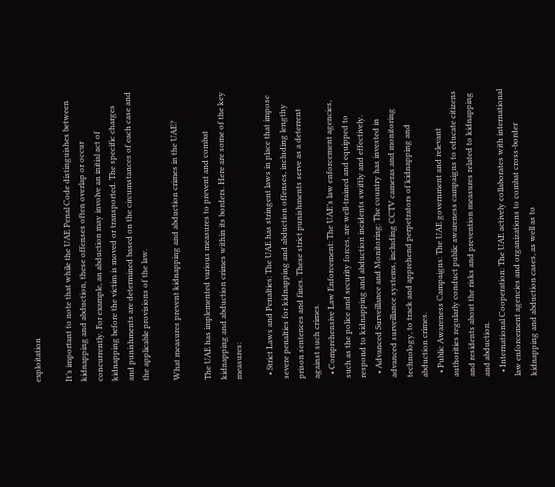exploitation

It’s important to note that while the UAE Penal Code distinguishes between kidnapping and abduction, these offenses often overlap or occur concurrently. For example, an abduction may involve an initial act of kidnapping before the victim is moved or transported. The specific charges and punishments are determined based on the circumstances of each case and the applicable provisions of the law.

What measures prevent kidnapping and abduction crimes in the UAE?

The UAE has implemented various measures to prevent and combat kidnapping and abduction crimes within its borders. Here are some of the key measures:

  • Strict Laws and Penalties: The UAE has stringent laws in place that impose severe penalties for kidnapping and abduction offenses, including lengthy prison sentences and fines. These strict punishments serve as a deterrent against such crimes.
  • Comprehensive Law Enforcement: The UAE’s law enforcement agencies, such as the police and security forces, are well-trained and equipped to respond to kidnapping and abduction incidents swiftly and effectively.
  • Advanced Surveillance and Monitoring: The country has invested in advanced surveillance systems, including CCTV cameras and monitoring technology, to track and apprehend perpetrators of kidnapping and abduction crimes.
  • Public Awareness Campaigns: The UAE government and relevant authorities regularly conduct public awareness campaigns to educate citizens and residents about the risks and prevention measures related to kidnapping and abduction.
  • International Cooperation: The UAE actively collaborates with international law enforcement agencies and organizations to combat cross-border kidnapping and abduction cases, as well as to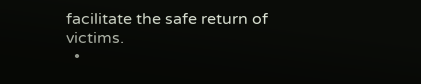facilitate the safe return of victims.
  •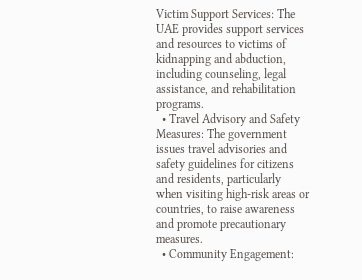Victim Support Services: The UAE provides support services and resources to victims of kidnapping and abduction, including counseling, legal assistance, and rehabilitation programs.
  • Travel Advisory and Safety Measures: The government issues travel advisories and safety guidelines for citizens and residents, particularly when visiting high-risk areas or countries, to raise awareness and promote precautionary measures.
  • Community Engagement: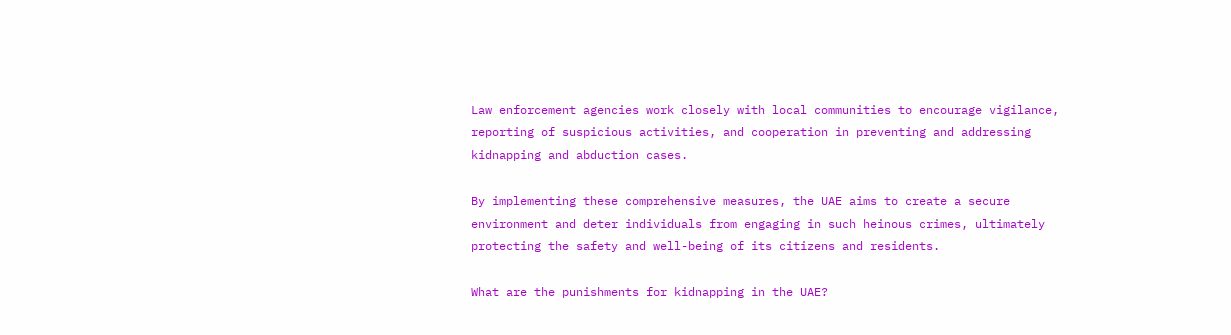Law enforcement agencies work closely with local communities to encourage vigilance, reporting of suspicious activities, and cooperation in preventing and addressing kidnapping and abduction cases.

By implementing these comprehensive measures, the UAE aims to create a secure environment and deter individuals from engaging in such heinous crimes, ultimately protecting the safety and well-being of its citizens and residents.

What are the punishments for kidnapping in the UAE?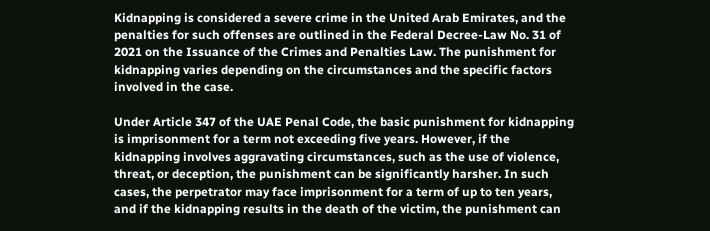Kidnapping is considered a severe crime in the United Arab Emirates, and the penalties for such offenses are outlined in the Federal Decree-Law No. 31 of 2021 on the Issuance of the Crimes and Penalties Law. The punishment for kidnapping varies depending on the circumstances and the specific factors involved in the case.

Under Article 347 of the UAE Penal Code, the basic punishment for kidnapping is imprisonment for a term not exceeding five years. However, if the kidnapping involves aggravating circumstances, such as the use of violence, threat, or deception, the punishment can be significantly harsher. In such cases, the perpetrator may face imprisonment for a term of up to ten years, and if the kidnapping results in the death of the victim, the punishment can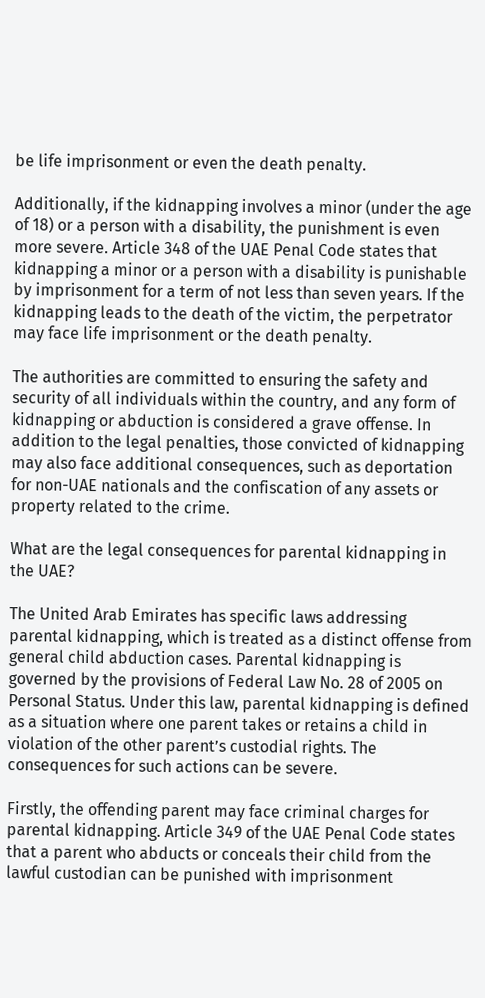be life imprisonment or even the death penalty.

Additionally, if the kidnapping involves a minor (under the age of 18) or a person with a disability, the punishment is even more severe. Article 348 of the UAE Penal Code states that kidnapping a minor or a person with a disability is punishable by imprisonment for a term of not less than seven years. If the kidnapping leads to the death of the victim, the perpetrator may face life imprisonment or the death penalty.

The authorities are committed to ensuring the safety and security of all individuals within the country, and any form of kidnapping or abduction is considered a grave offense. In addition to the legal penalties, those convicted of kidnapping may also face additional consequences, such as deportation for non-UAE nationals and the confiscation of any assets or property related to the crime.

What are the legal consequences for parental kidnapping in the UAE?

The United Arab Emirates has specific laws addressing parental kidnapping, which is treated as a distinct offense from general child abduction cases. Parental kidnapping is governed by the provisions of Federal Law No. 28 of 2005 on Personal Status. Under this law, parental kidnapping is defined as a situation where one parent takes or retains a child in violation of the other parent’s custodial rights. The consequences for such actions can be severe.

Firstly, the offending parent may face criminal charges for parental kidnapping. Article 349 of the UAE Penal Code states that a parent who abducts or conceals their child from the lawful custodian can be punished with imprisonment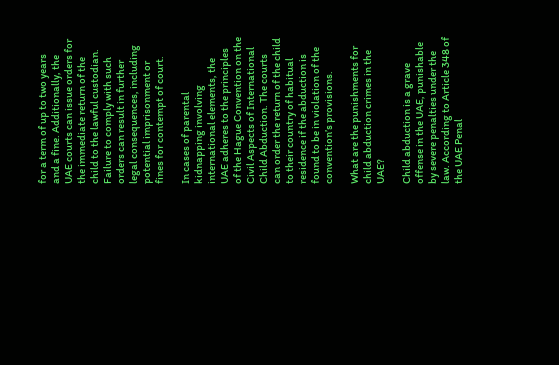for a term of up to two years and a fine. Additionally, the UAE courts can issue orders for the immediate return of the child to the lawful custodian. Failure to comply with such orders can result in further legal consequences, including potential imprisonment or fines for contempt of court.

In cases of parental kidnapping involving international elements, the UAE adheres to the principles of the Hague Convention on the Civil Aspects of International Child Abduction. The courts can order the return of the child to their country of habitual residence if the abduction is found to be in violation of the convention’s provisions.

What are the punishments for child abduction crimes in the UAE?

Child abduction is a grave offense in the UAE, punishable by severe penalties under the law. According to Article 348 of the UAE Penal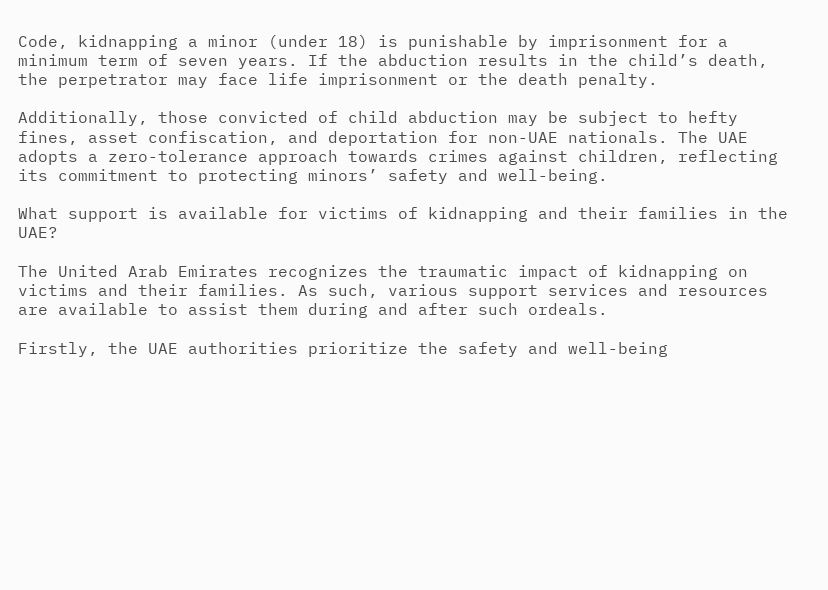Code, kidnapping a minor (under 18) is punishable by imprisonment for a minimum term of seven years. If the abduction results in the child’s death, the perpetrator may face life imprisonment or the death penalty.

Additionally, those convicted of child abduction may be subject to hefty fines, asset confiscation, and deportation for non-UAE nationals. The UAE adopts a zero-tolerance approach towards crimes against children, reflecting its commitment to protecting minors’ safety and well-being.

What support is available for victims of kidnapping and their families in the UAE?

The United Arab Emirates recognizes the traumatic impact of kidnapping on victims and their families. As such, various support services and resources are available to assist them during and after such ordeals.

Firstly, the UAE authorities prioritize the safety and well-being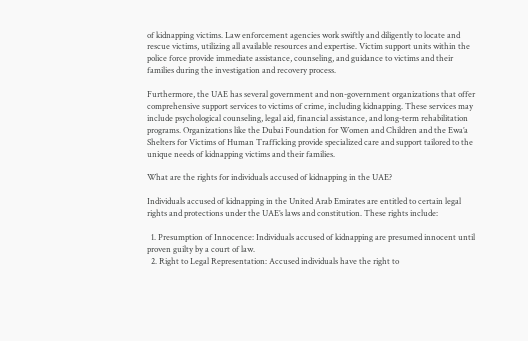of kidnapping victims. Law enforcement agencies work swiftly and diligently to locate and rescue victims, utilizing all available resources and expertise. Victim support units within the police force provide immediate assistance, counseling, and guidance to victims and their families during the investigation and recovery process.

Furthermore, the UAE has several government and non-government organizations that offer comprehensive support services to victims of crime, including kidnapping. These services may include psychological counseling, legal aid, financial assistance, and long-term rehabilitation programs. Organizations like the Dubai Foundation for Women and Children and the Ewa’a Shelters for Victims of Human Trafficking provide specialized care and support tailored to the unique needs of kidnapping victims and their families.

What are the rights for individuals accused of kidnapping in the UAE?

Individuals accused of kidnapping in the United Arab Emirates are entitled to certain legal rights and protections under the UAE’s laws and constitution. These rights include:

  1. Presumption of Innocence: Individuals accused of kidnapping are presumed innocent until proven guilty by a court of law.
  2. Right to Legal Representation: Accused individuals have the right to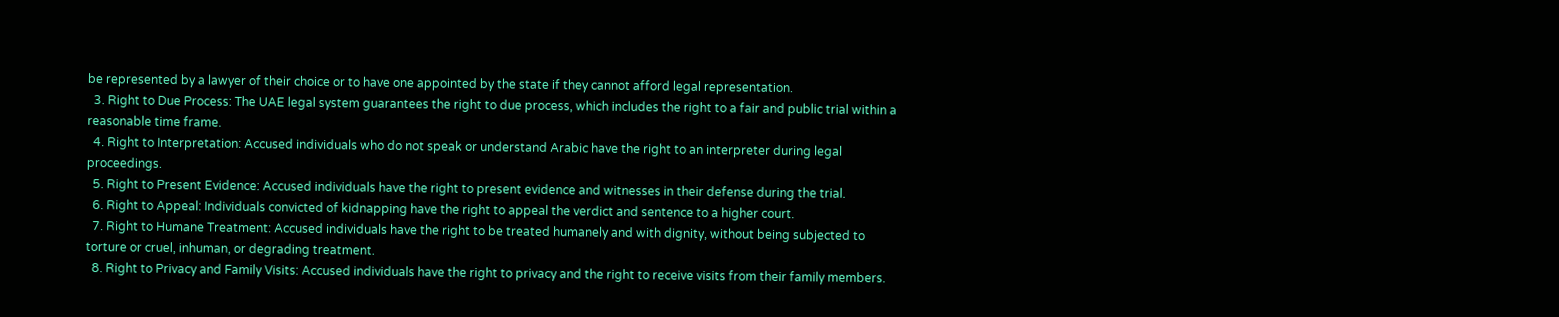be represented by a lawyer of their choice or to have one appointed by the state if they cannot afford legal representation.
  3. Right to Due Process: The UAE legal system guarantees the right to due process, which includes the right to a fair and public trial within a reasonable time frame.
  4. Right to Interpretation: Accused individuals who do not speak or understand Arabic have the right to an interpreter during legal proceedings.
  5. Right to Present Evidence: Accused individuals have the right to present evidence and witnesses in their defense during the trial.
  6. Right to Appeal: Individuals convicted of kidnapping have the right to appeal the verdict and sentence to a higher court.
  7. Right to Humane Treatment: Accused individuals have the right to be treated humanely and with dignity, without being subjected to torture or cruel, inhuman, or degrading treatment.
  8. Right to Privacy and Family Visits: Accused individuals have the right to privacy and the right to receive visits from their family members.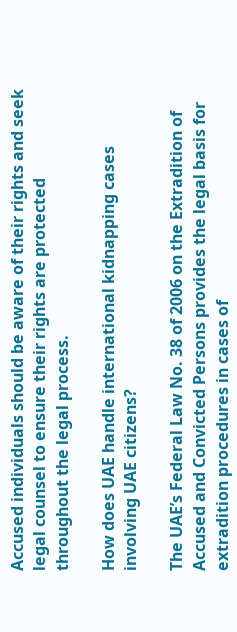Accused individuals should be aware of their rights and seek legal counsel to ensure their rights are protected throughout the legal process.

How does UAE handle international kidnapping cases involving UAE citizens?

The UAE’s Federal Law No. 38 of 2006 on the Extradition of Accused and Convicted Persons provides the legal basis for extradition procedures in cases of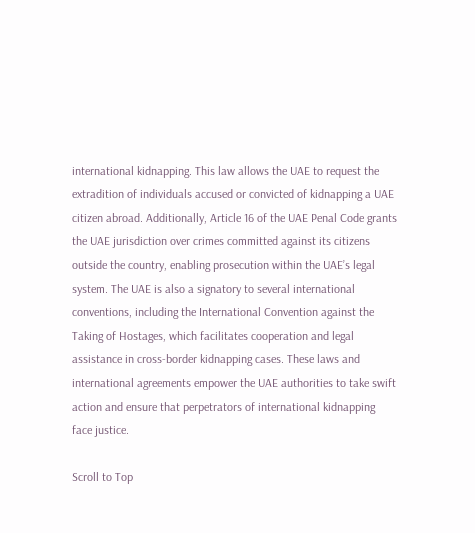international kidnapping. This law allows the UAE to request the extradition of individuals accused or convicted of kidnapping a UAE citizen abroad. Additionally, Article 16 of the UAE Penal Code grants the UAE jurisdiction over crimes committed against its citizens outside the country, enabling prosecution within the UAE’s legal system. The UAE is also a signatory to several international conventions, including the International Convention against the Taking of Hostages, which facilitates cooperation and legal assistance in cross-border kidnapping cases. These laws and international agreements empower the UAE authorities to take swift action and ensure that perpetrators of international kidnapping face justice.

Scroll to Top